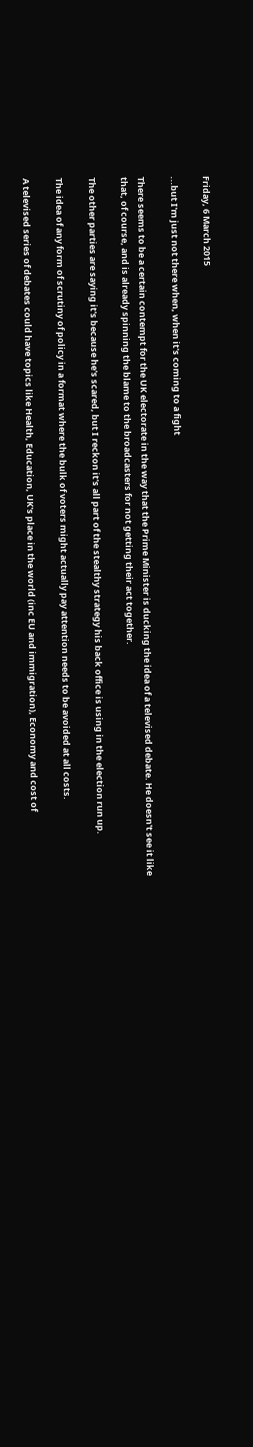Friday, 6 March 2015

...but I'm just not there when, when it's coming to a fight

There seems to be a certain contempt for the UK electorate in the way that the Prime Minister is ducking the idea of a televised debate. He doesn't see it like that, of course, and is already spinning the blame to the broadcasters for not getting their act together.

The other parties are saying it's because he's scared, but I reckon it's all part of the stealthy strategy his back office is using in the election run up.

The idea of any form of scrutiny of policy in a format where the bulk of voters might actually pay attention needs to be avoided at all costs.

A televised series of debates could have topics like Health, Education, UK's place in the world (inc EU and immigration), Economy and cost of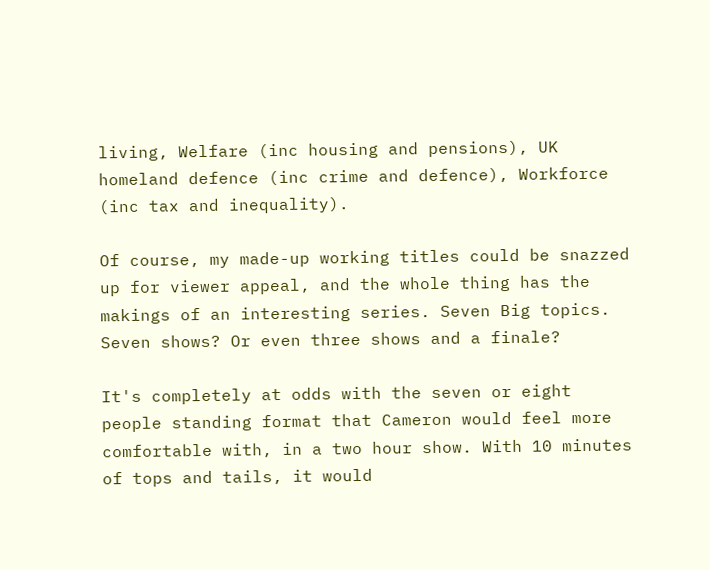living, Welfare (inc housing and pensions), UK homeland defence (inc crime and defence), Workforce (inc tax and inequality).

Of course, my made-up working titles could be snazzed up for viewer appeal, and the whole thing has the makings of an interesting series. Seven Big topics. Seven shows? Or even three shows and a finale?

It's completely at odds with the seven or eight people standing format that Cameron would feel more comfortable with, in a two hour show. With 10 minutes of tops and tails, it would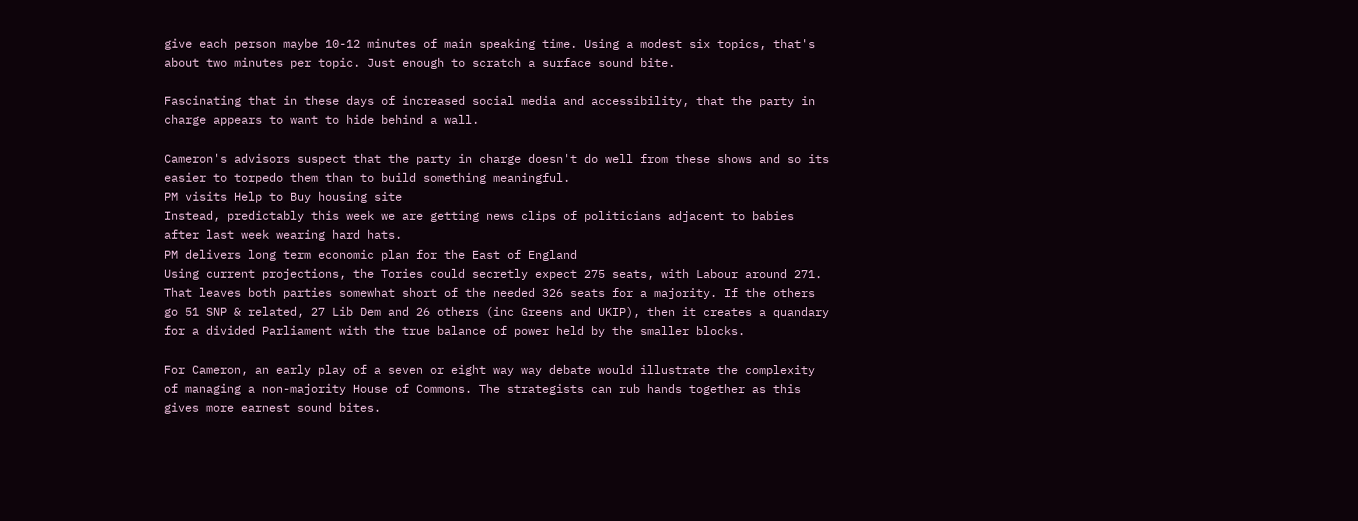give each person maybe 10-12 minutes of main speaking time. Using a modest six topics, that's about two minutes per topic. Just enough to scratch a surface sound bite.

Fascinating that in these days of increased social media and accessibility, that the party in charge appears to want to hide behind a wall.

Cameron's advisors suspect that the party in charge doesn't do well from these shows and so its easier to torpedo them than to build something meaningful.
PM visits Help to Buy housing site
Instead, predictably this week we are getting news clips of politicians adjacent to babies after last week wearing hard hats.
PM delivers long term economic plan for the East of England
Using current projections, the Tories could secretly expect 275 seats, with Labour around 271. That leaves both parties somewhat short of the needed 326 seats for a majority. If the others go 51 SNP & related, 27 Lib Dem and 26 others (inc Greens and UKIP), then it creates a quandary for a divided Parliament with the true balance of power held by the smaller blocks.

For Cameron, an early play of a seven or eight way way debate would illustrate the complexity of managing a non-majority House of Commons. The strategists can rub hands together as this gives more earnest sound bites.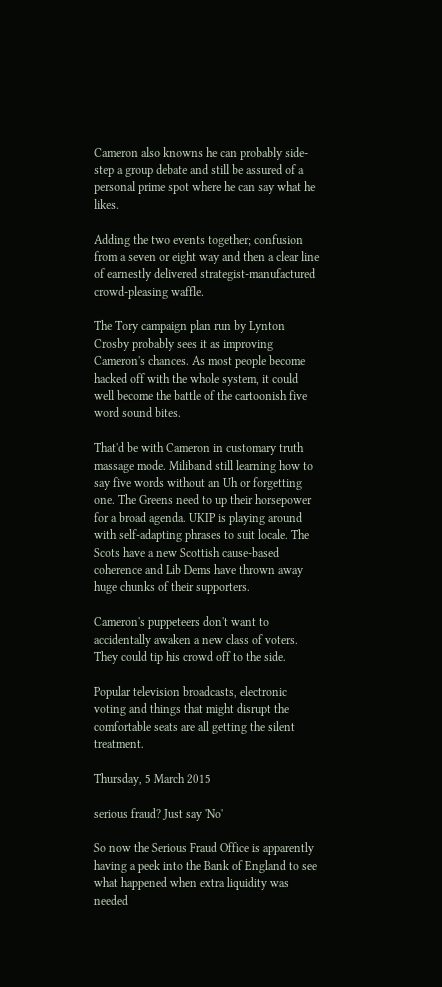Cameron also knowns he can probably side-step a group debate and still be assured of a personal prime spot where he can say what he likes.

Adding the two events together; confusion from a seven or eight way and then a clear line of earnestly delivered strategist-manufactured crowd-pleasing waffle.

The Tory campaign plan run by Lynton Crosby probably sees it as improving Cameron's chances. As most people become hacked off with the whole system, it could well become the battle of the cartoonish five word sound bites.

That'd be with Cameron in customary truth massage mode. Miliband still learning how to say five words without an Uh or forgetting one. The Greens need to up their horsepower for a broad agenda. UKIP is playing around with self-adapting phrases to suit locale. The Scots have a new Scottish cause-based coherence and Lib Dems have thrown away huge chunks of their supporters.

Cameron's puppeteers don't want to accidentally awaken a new class of voters. They could tip his crowd off to the side.

Popular television broadcasts, electronic voting and things that might disrupt the comfortable seats are all getting the silent treatment.

Thursday, 5 March 2015

serious fraud? Just say 'No'

So now the Serious Fraud Office is apparently having a peek into the Bank of England to see what happened when extra liquidity was needed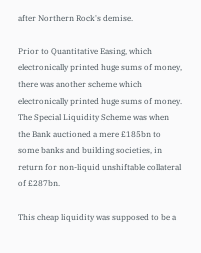after Northern Rock's demise.

Prior to Quantitative Easing, which electronically printed huge sums of money, there was another scheme which electronically printed huge sums of money. The Special Liquidity Scheme was when the Bank auctioned a mere £185bn to some banks and building societies, in return for non-liquid unshiftable collateral of £287bn.

This cheap liquidity was supposed to be a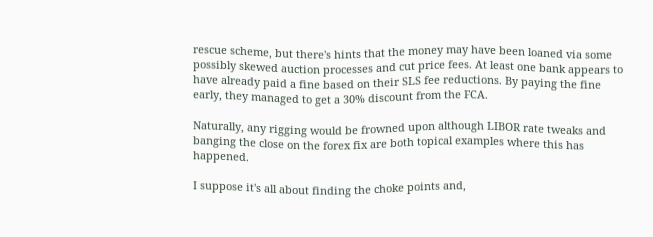rescue scheme, but there's hints that the money may have been loaned via some possibly skewed auction processes and cut price fees. At least one bank appears to have already paid a fine based on their SLS fee reductions. By paying the fine early, they managed to get a 30% discount from the FCA.

Naturally, any rigging would be frowned upon although LIBOR rate tweaks and banging the close on the forex fix are both topical examples where this has happened.

I suppose it's all about finding the choke points and,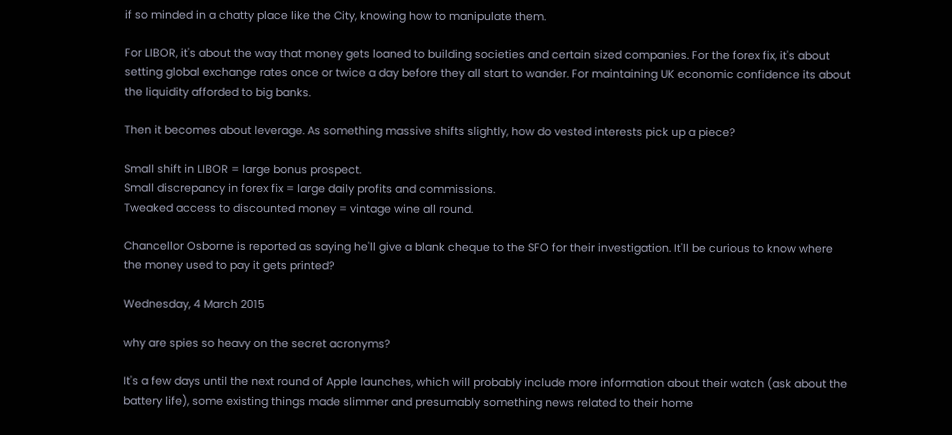if so minded in a chatty place like the City, knowing how to manipulate them.

For LIBOR, it's about the way that money gets loaned to building societies and certain sized companies. For the forex fix, it's about setting global exchange rates once or twice a day before they all start to wander. For maintaining UK economic confidence its about the liquidity afforded to big banks.

Then it becomes about leverage. As something massive shifts slightly, how do vested interests pick up a piece?

Small shift in LIBOR = large bonus prospect.
Small discrepancy in forex fix = large daily profits and commissions.
Tweaked access to discounted money = vintage wine all round.

Chancellor Osborne is reported as saying he'll give a blank cheque to the SFO for their investigation. It'll be curious to know where the money used to pay it gets printed?

Wednesday, 4 March 2015

why are spies so heavy on the secret acronyms?

It's a few days until the next round of Apple launches, which will probably include more information about their watch (ask about the battery life), some existing things made slimmer and presumably something news related to their home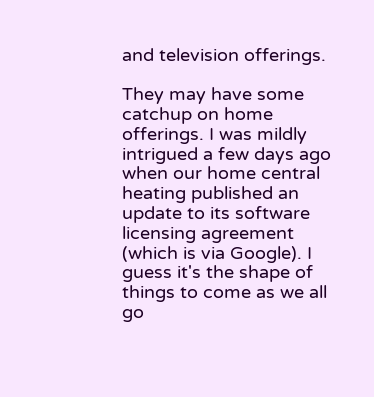and television offerings.

They may have some catchup on home offerings. I was mildly intrigued a few days ago when our home central heating published an update to its software licensing agreement (which is via Google). I guess it's the shape of things to come as we all go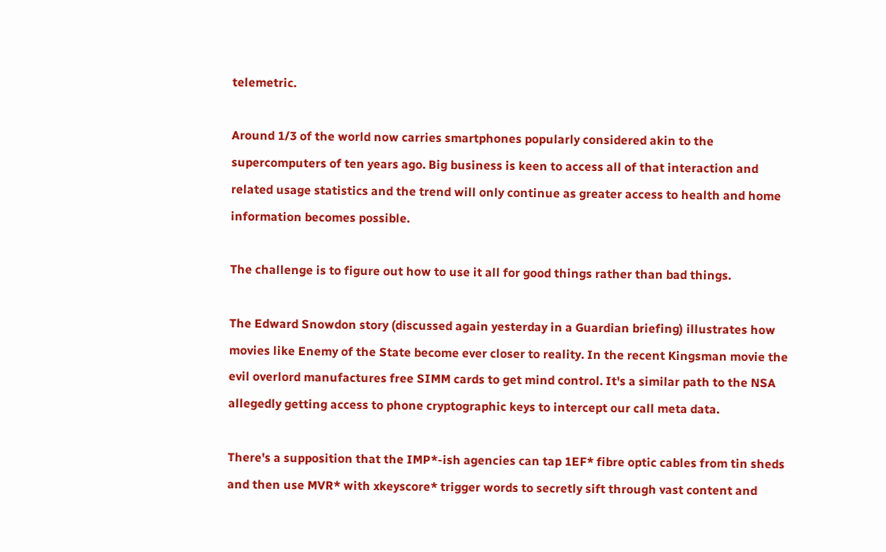telemetric.

Around 1/3 of the world now carries smartphones popularly considered akin to the supercomputers of ten years ago. Big business is keen to access all of that interaction and related usage statistics and the trend will only continue as greater access to health and home information becomes possible.

The challenge is to figure out how to use it all for good things rather than bad things.

The Edward Snowdon story (discussed again yesterday in a Guardian briefing) illustrates how movies like Enemy of the State become ever closer to reality. In the recent Kingsman movie the evil overlord manufactures free SIMM cards to get mind control. It's a similar path to the NSA allegedly getting access to phone cryptographic keys to intercept our call meta data.

There's a supposition that the IMP*-ish agencies can tap 1EF* fibre optic cables from tin sheds and then use MVR* with xkeyscore* trigger words to secretly sift through vast content and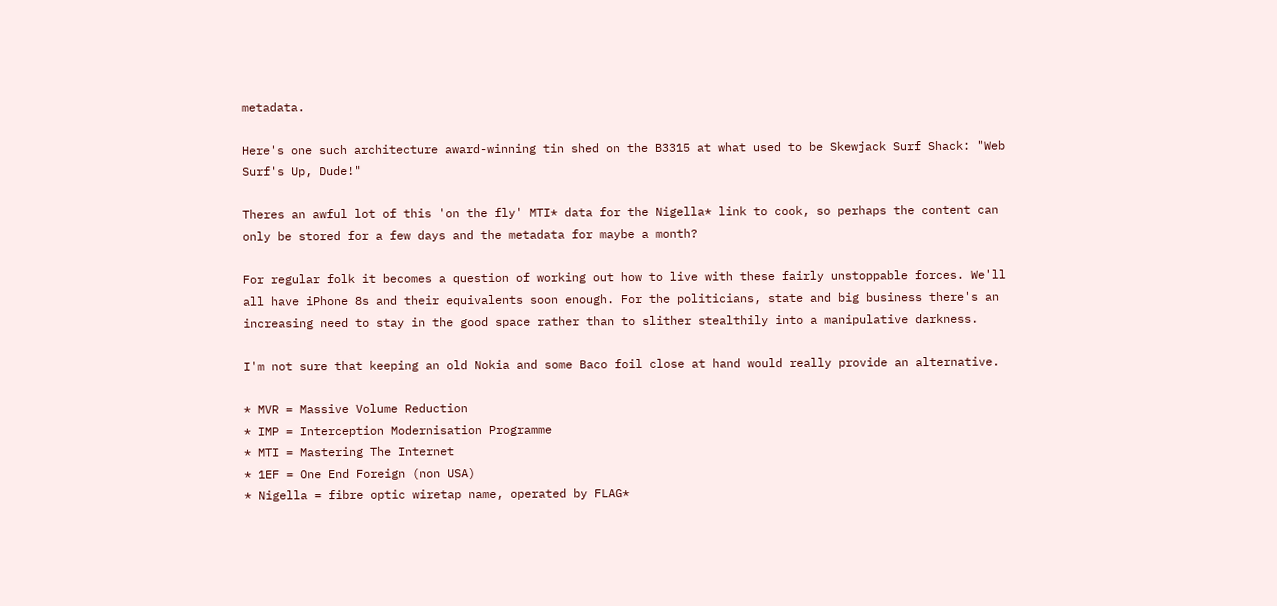metadata.

Here's one such architecture award-winning tin shed on the B3315 at what used to be Skewjack Surf Shack: "Web Surf's Up, Dude!"

Theres an awful lot of this 'on the fly' MTI* data for the Nigella* link to cook, so perhaps the content can only be stored for a few days and the metadata for maybe a month?

For regular folk it becomes a question of working out how to live with these fairly unstoppable forces. We'll all have iPhone 8s and their equivalents soon enough. For the politicians, state and big business there's an increasing need to stay in the good space rather than to slither stealthily into a manipulative darkness.

I'm not sure that keeping an old Nokia and some Baco foil close at hand would really provide an alternative.

* MVR = Massive Volume Reduction
* IMP = Interception Modernisation Programme
* MTI = Mastering The Internet
* 1EF = One End Foreign (non USA)
* Nigella = fibre optic wiretap name, operated by FLAG*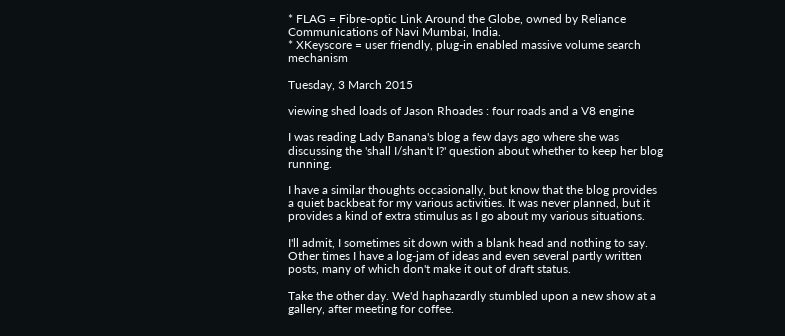* FLAG = Fibre-optic Link Around the Globe, owned by Reliance Communications of Navi Mumbai, India.
* XKeyscore = user friendly, plug-in enabled massive volume search mechanism

Tuesday, 3 March 2015

viewing shed loads of Jason Rhoades : four roads and a V8 engine

I was reading Lady Banana's blog a few days ago where she was discussing the 'shall I/shan't I?' question about whether to keep her blog running.

I have a similar thoughts occasionally, but know that the blog provides a quiet backbeat for my various activities. It was never planned, but it provides a kind of extra stimulus as I go about my various situations.

I'll admit, I sometimes sit down with a blank head and nothing to say. Other times I have a log-jam of ideas and even several partly written posts, many of which don't make it out of draft status.

Take the other day. We'd haphazardly stumbled upon a new show at a gallery, after meeting for coffee.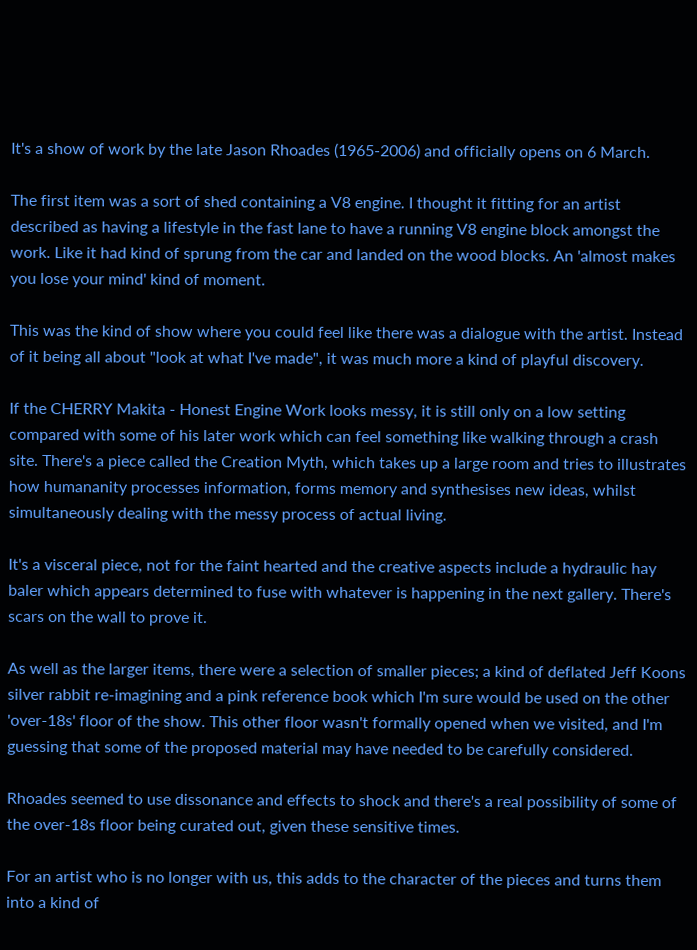It's a show of work by the late Jason Rhoades (1965-2006) and officially opens on 6 March.

The first item was a sort of shed containing a V8 engine. I thought it fitting for an artist described as having a lifestyle in the fast lane to have a running V8 engine block amongst the work. Like it had kind of sprung from the car and landed on the wood blocks. An 'almost makes you lose your mind' kind of moment.

This was the kind of show where you could feel like there was a dialogue with the artist. Instead of it being all about "look at what I've made", it was much more a kind of playful discovery.

If the CHERRY Makita - Honest Engine Work looks messy, it is still only on a low setting compared with some of his later work which can feel something like walking through a crash site. There's a piece called the Creation Myth, which takes up a large room and tries to illustrates how humananity processes information, forms memory and synthesises new ideas, whilst simultaneously dealing with the messy process of actual living.

It's a visceral piece, not for the faint hearted and the creative aspects include a hydraulic hay baler which appears determined to fuse with whatever is happening in the next gallery. There's scars on the wall to prove it.

As well as the larger items, there were a selection of smaller pieces; a kind of deflated Jeff Koons silver rabbit re-imagining and a pink reference book which I'm sure would be used on the other 'over-18s' floor of the show. This other floor wasn't formally opened when we visited, and I'm guessing that some of the proposed material may have needed to be carefully considered.

Rhoades seemed to use dissonance and effects to shock and there's a real possibility of some of the over-18s floor being curated out, given these sensitive times.

For an artist who is no longer with us, this adds to the character of the pieces and turns them into a kind of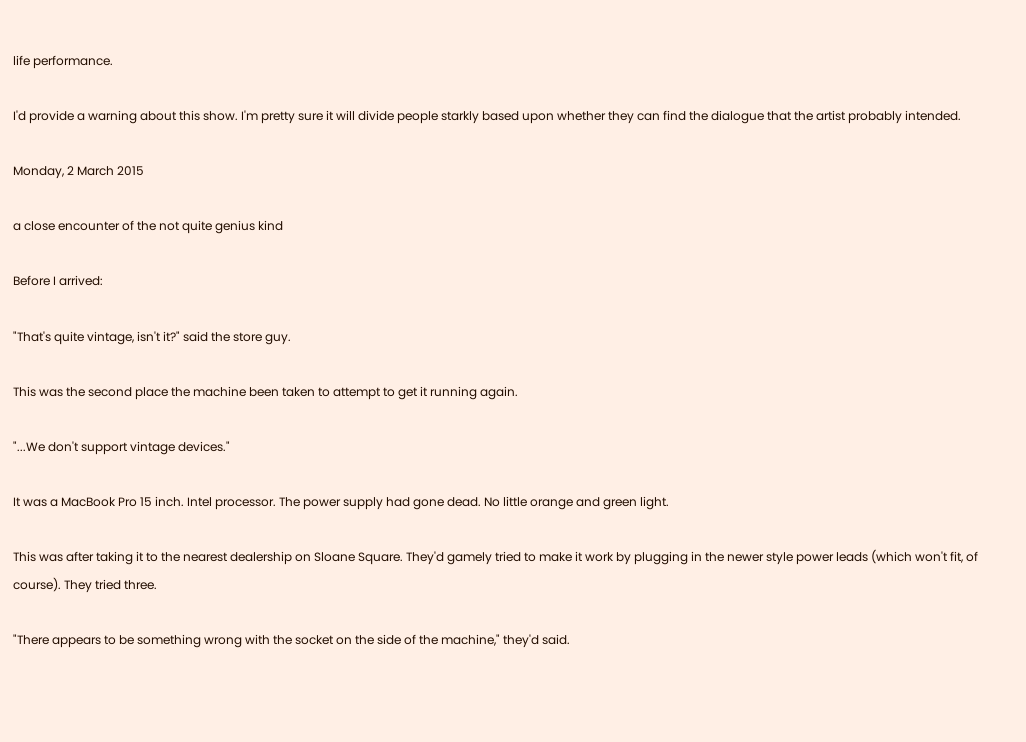life performance.

I'd provide a warning about this show. I'm pretty sure it will divide people starkly based upon whether they can find the dialogue that the artist probably intended.

Monday, 2 March 2015

a close encounter of the not quite genius kind

Before I arrived:

"That's quite vintage, isn't it?" said the store guy.

This was the second place the machine been taken to attempt to get it running again.

"...We don't support vintage devices."

It was a MacBook Pro 15 inch. Intel processor. The power supply had gone dead. No little orange and green light.

This was after taking it to the nearest dealership on Sloane Square. They'd gamely tried to make it work by plugging in the newer style power leads (which won't fit, of course). They tried three.

"There appears to be something wrong with the socket on the side of the machine," they'd said.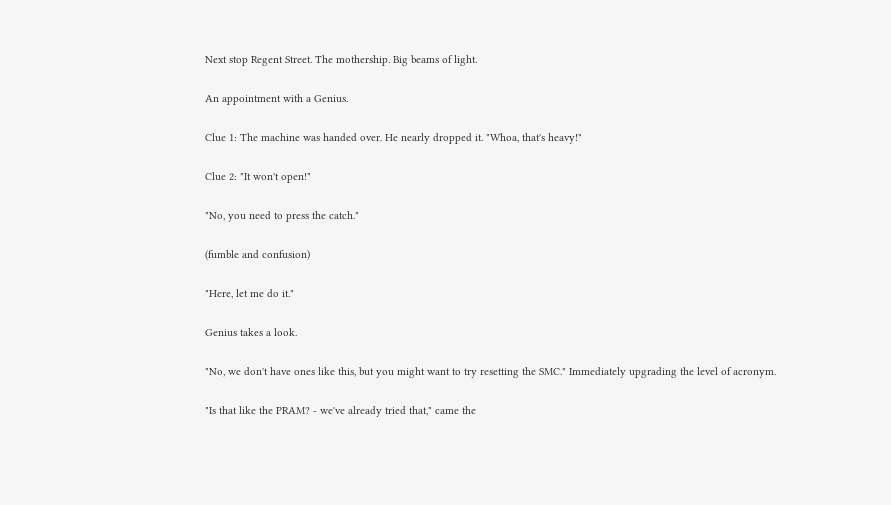Next stop Regent Street. The mothership. Big beams of light.

An appointment with a Genius.

Clue 1: The machine was handed over. He nearly dropped it. "Whoa, that's heavy!"

Clue 2: "It won't open!"

"No, you need to press the catch."

(fumble and confusion)

"Here, let me do it."

Genius takes a look.

"No, we don't have ones like this, but you might want to try resetting the SMC." Immediately upgrading the level of acronym.

"Is that like the PRAM? - we've already tried that," came the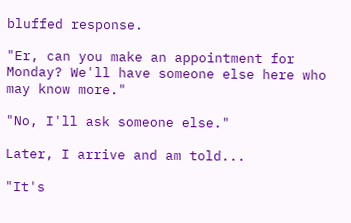bluffed response.

"Er, can you make an appointment for Monday? We'll have someone else here who may know more."

"No, I'll ask someone else."

Later, I arrive and am told...

"It's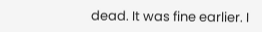dead. It was fine earlier. I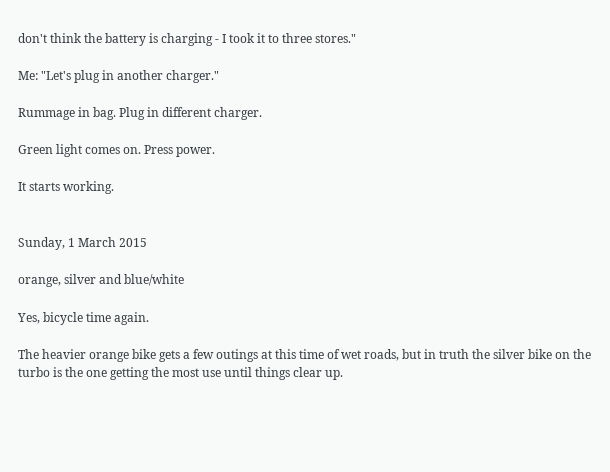don't think the battery is charging - I took it to three stores."

Me: "Let's plug in another charger."

Rummage in bag. Plug in different charger.

Green light comes on. Press power.

It starts working.


Sunday, 1 March 2015

orange, silver and blue/white

Yes, bicycle time again.

The heavier orange bike gets a few outings at this time of wet roads, but in truth the silver bike on the turbo is the one getting the most use until things clear up.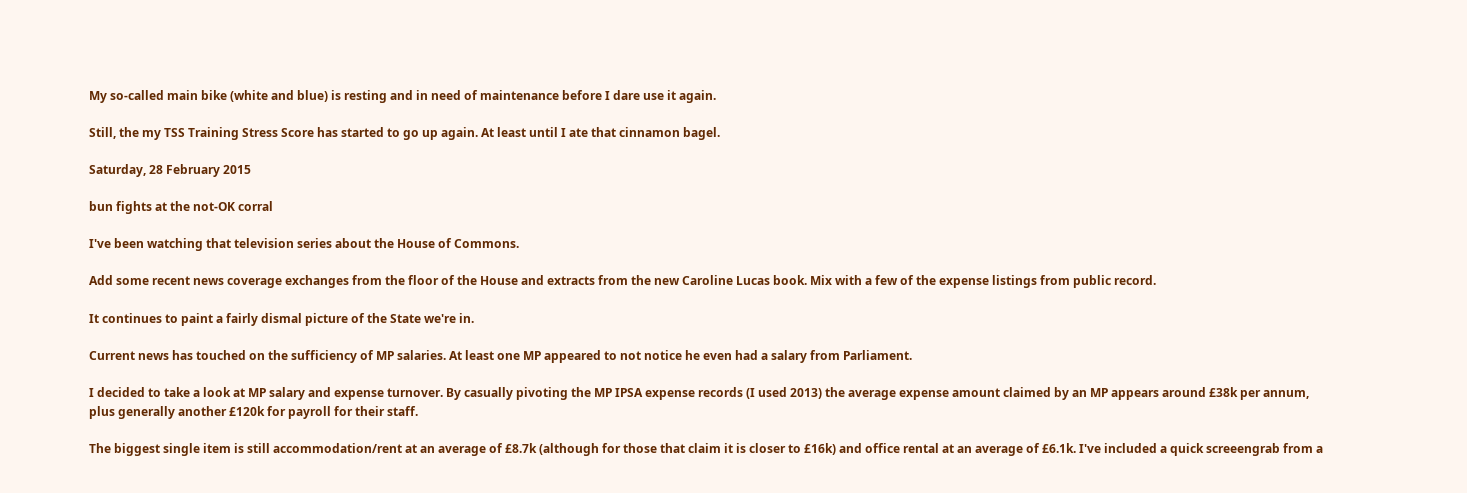My so-called main bike (white and blue) is resting and in need of maintenance before I dare use it again.

Still, the my TSS Training Stress Score has started to go up again. At least until I ate that cinnamon bagel.

Saturday, 28 February 2015

bun fights at the not-OK corral

I've been watching that television series about the House of Commons.

Add some recent news coverage exchanges from the floor of the House and extracts from the new Caroline Lucas book. Mix with a few of the expense listings from public record.

It continues to paint a fairly dismal picture of the State we're in.

Current news has touched on the sufficiency of MP salaries. At least one MP appeared to not notice he even had a salary from Parliament.

I decided to take a look at MP salary and expense turnover. By casually pivoting the MP IPSA expense records (I used 2013) the average expense amount claimed by an MP appears around £38k per annum, plus generally another £120k for payroll for their staff.

The biggest single item is still accommodation/rent at an average of £8.7k (although for those that claim it is closer to £16k) and office rental at an average of £6.1k. I've included a quick screeengrab from a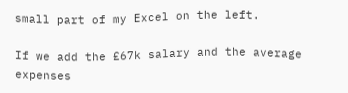small part of my Excel on the left.

If we add the £67k salary and the average expenses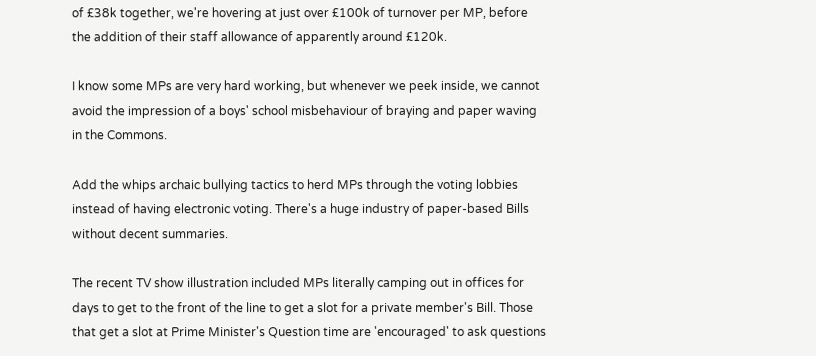of £38k together, we're hovering at just over £100k of turnover per MP, before the addition of their staff allowance of apparently around £120k.

I know some MPs are very hard working, but whenever we peek inside, we cannot avoid the impression of a boys' school misbehaviour of braying and paper waving in the Commons.

Add the whips archaic bullying tactics to herd MPs through the voting lobbies instead of having electronic voting. There's a huge industry of paper-based Bills without decent summaries.

The recent TV show illustration included MPs literally camping out in offices for days to get to the front of the line to get a slot for a private member's Bill. Those that get a slot at Prime Minister's Question time are 'encouraged' to ask questions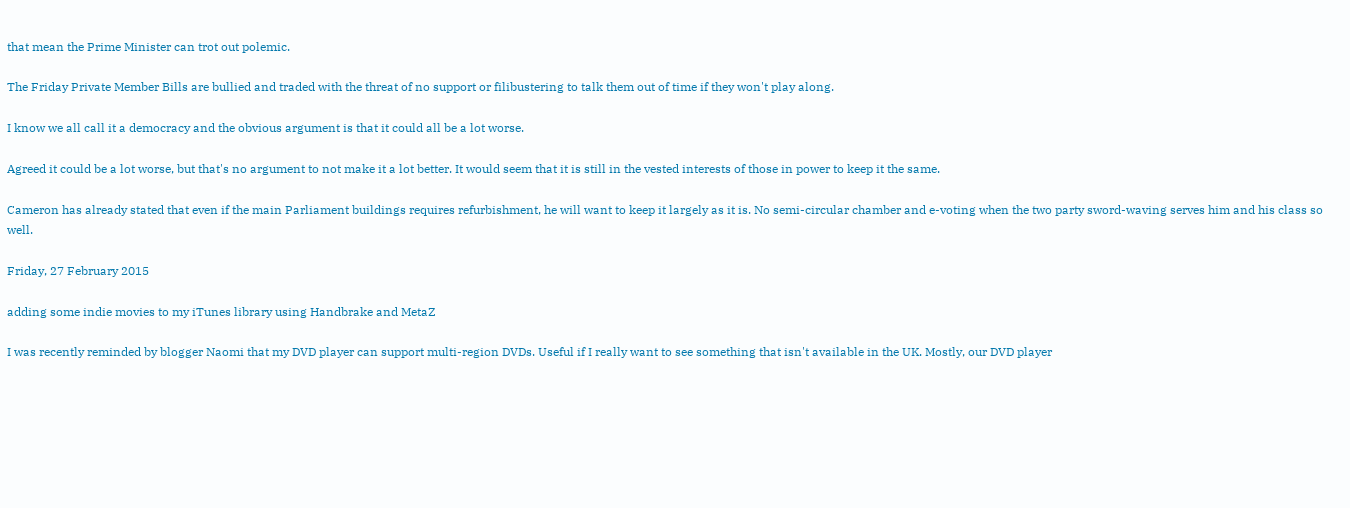that mean the Prime Minister can trot out polemic.

The Friday Private Member Bills are bullied and traded with the threat of no support or filibustering to talk them out of time if they won't play along.

I know we all call it a democracy and the obvious argument is that it could all be a lot worse.

Agreed it could be a lot worse, but that's no argument to not make it a lot better. It would seem that it is still in the vested interests of those in power to keep it the same.

Cameron has already stated that even if the main Parliament buildings requires refurbishment, he will want to keep it largely as it is. No semi-circular chamber and e-voting when the two party sword-waving serves him and his class so well.

Friday, 27 February 2015

adding some indie movies to my iTunes library using Handbrake and MetaZ

I was recently reminded by blogger Naomi that my DVD player can support multi-region DVDs. Useful if I really want to see something that isn't available in the UK. Mostly, our DVD player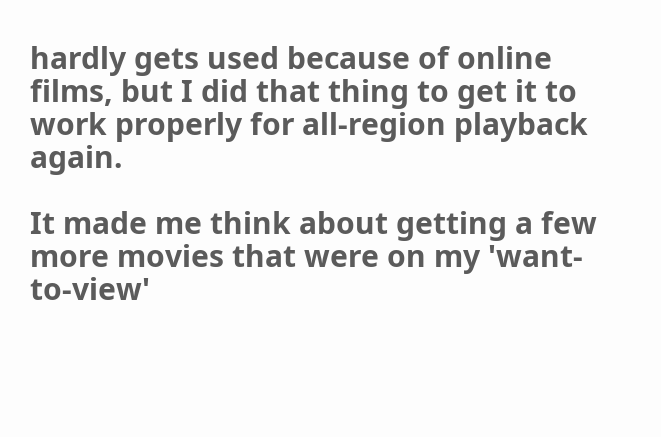hardly gets used because of online films, but I did that thing to get it to work properly for all-region playback again.

It made me think about getting a few more movies that were on my 'want-to-view'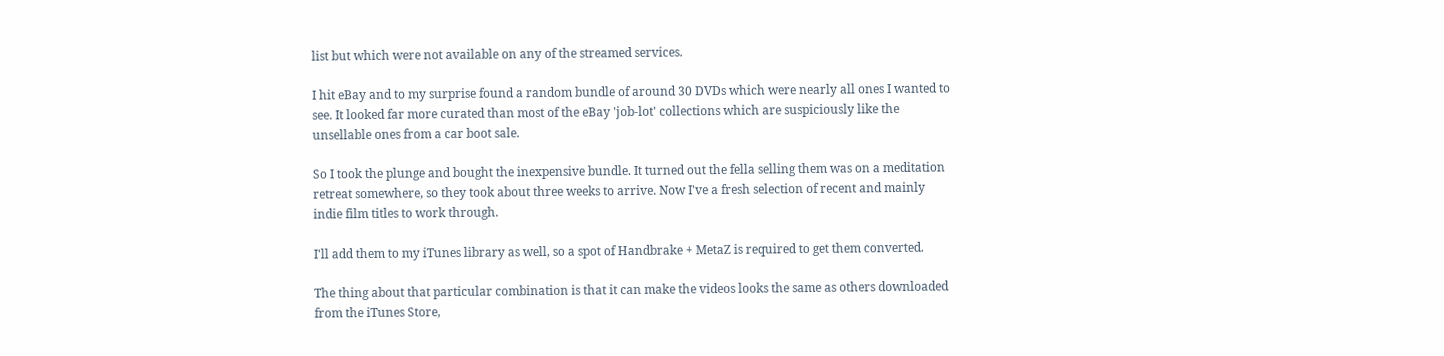list but which were not available on any of the streamed services.

I hit eBay and to my surprise found a random bundle of around 30 DVDs which were nearly all ones I wanted to see. It looked far more curated than most of the eBay 'job-lot' collections which are suspiciously like the unsellable ones from a car boot sale.

So I took the plunge and bought the inexpensive bundle. It turned out the fella selling them was on a meditation retreat somewhere, so they took about three weeks to arrive. Now I've a fresh selection of recent and mainly indie film titles to work through.

I'll add them to my iTunes library as well, so a spot of Handbrake + MetaZ is required to get them converted.

The thing about that particular combination is that it can make the videos looks the same as others downloaded from the iTunes Store,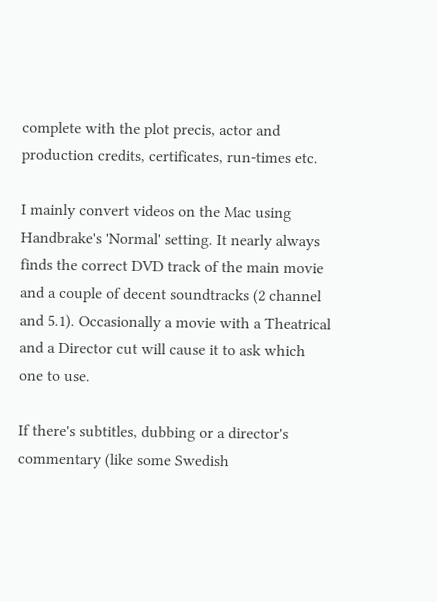complete with the plot precis, actor and production credits, certificates, run-times etc.

I mainly convert videos on the Mac using Handbrake's 'Normal' setting. It nearly always finds the correct DVD track of the main movie and a couple of decent soundtracks (2 channel and 5.1). Occasionally a movie with a Theatrical and a Director cut will cause it to ask which one to use.

If there's subtitles, dubbing or a director's commentary (like some Swedish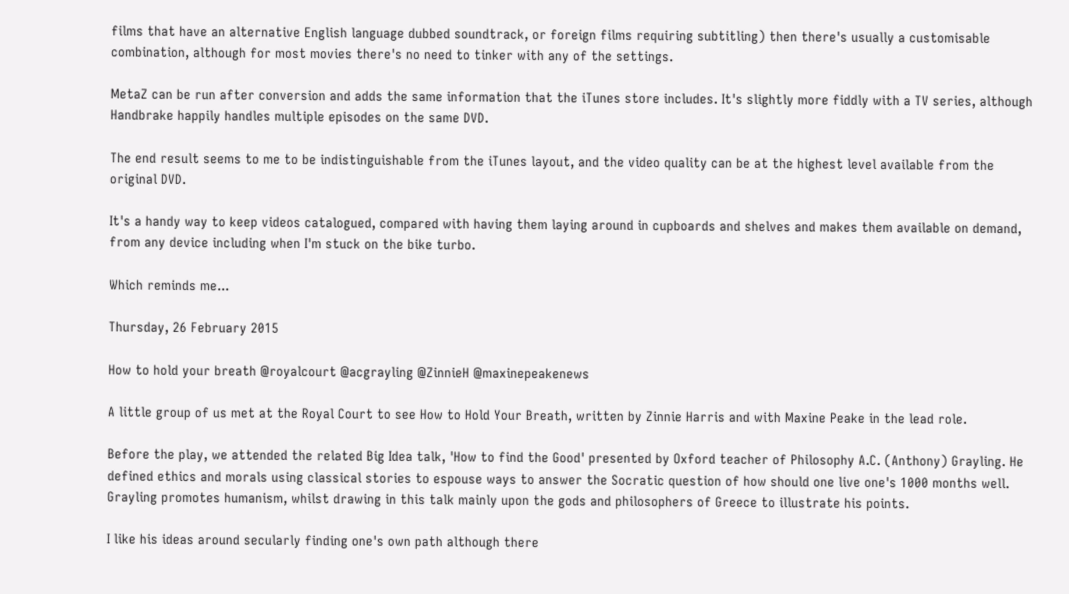films that have an alternative English language dubbed soundtrack, or foreign films requiring subtitling) then there's usually a customisable combination, although for most movies there's no need to tinker with any of the settings.

MetaZ can be run after conversion and adds the same information that the iTunes store includes. It's slightly more fiddly with a TV series, although Handbrake happily handles multiple episodes on the same DVD.

The end result seems to me to be indistinguishable from the iTunes layout, and the video quality can be at the highest level available from the original DVD.

It's a handy way to keep videos catalogued, compared with having them laying around in cupboards and shelves and makes them available on demand, from any device including when I'm stuck on the bike turbo.

Which reminds me...

Thursday, 26 February 2015

How to hold your breath @royalcourt @acgrayling @ZinnieH @maxinepeakenews

A little group of us met at the Royal Court to see How to Hold Your Breath, written by Zinnie Harris and with Maxine Peake in the lead role.

Before the play, we attended the related Big Idea talk, 'How to find the Good' presented by Oxford teacher of Philosophy A.C. (Anthony) Grayling. He defined ethics and morals using classical stories to espouse ways to answer the Socratic question of how should one live one's 1000 months well. Grayling promotes humanism, whilst drawing in this talk mainly upon the gods and philosophers of Greece to illustrate his points.

I like his ideas around secularly finding one's own path although there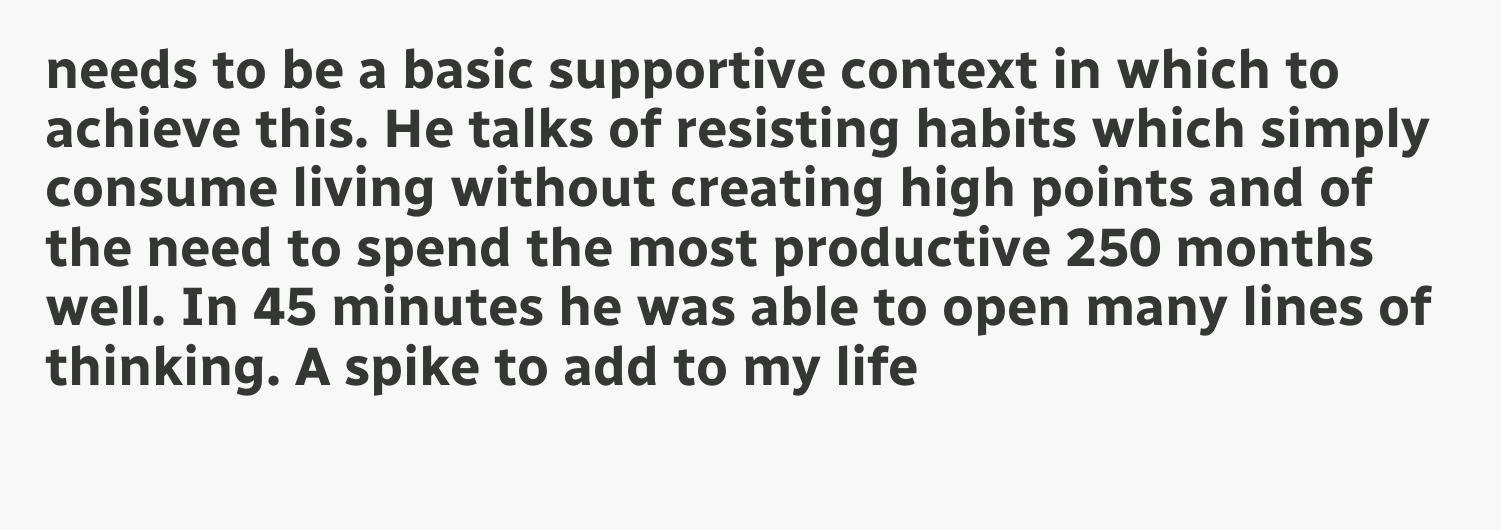needs to be a basic supportive context in which to achieve this. He talks of resisting habits which simply consume living without creating high points and of the need to spend the most productive 250 months well. In 45 minutes he was able to open many lines of thinking. A spike to add to my life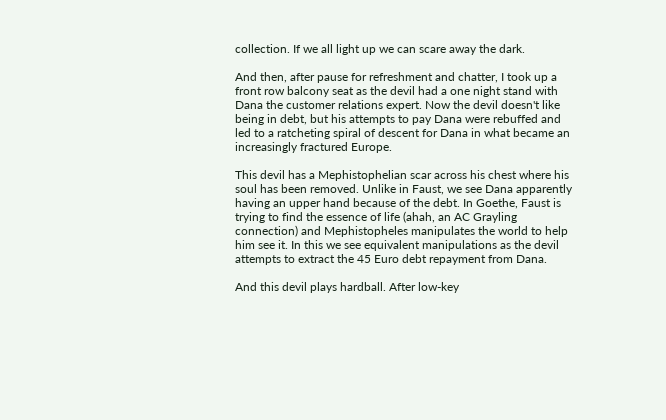collection. If we all light up we can scare away the dark.

And then, after pause for refreshment and chatter, I took up a front row balcony seat as the devil had a one night stand with Dana the customer relations expert. Now the devil doesn't like being in debt, but his attempts to pay Dana were rebuffed and led to a ratcheting spiral of descent for Dana in what became an increasingly fractured Europe.

This devil has a Mephistophelian scar across his chest where his soul has been removed. Unlike in Faust, we see Dana apparently having an upper hand because of the debt. In Goethe, Faust is trying to find the essence of life (ahah, an AC Grayling connection) and Mephistopheles manipulates the world to help him see it. In this we see equivalent manipulations as the devil attempts to extract the 45 Euro debt repayment from Dana.

And this devil plays hardball. After low-key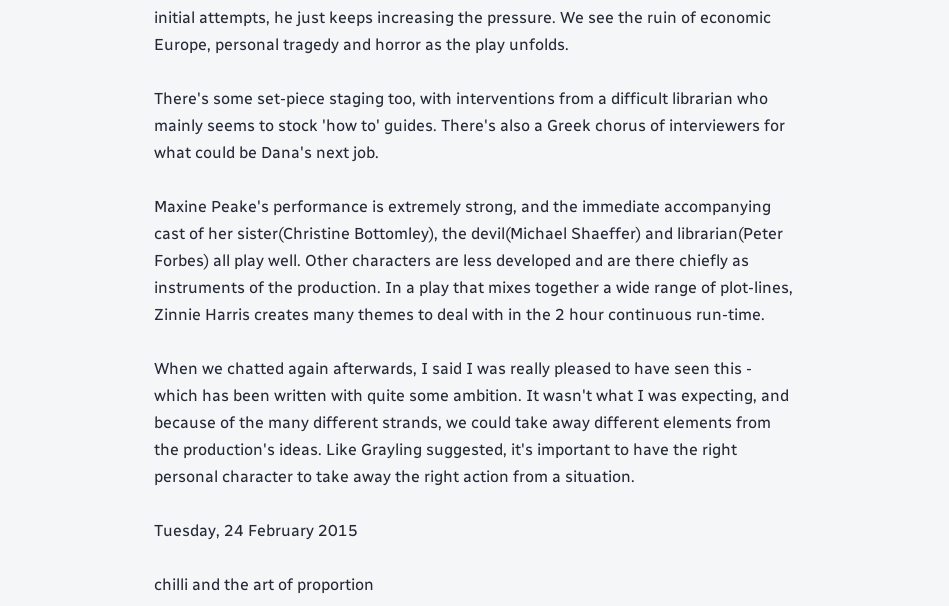initial attempts, he just keeps increasing the pressure. We see the ruin of economic Europe, personal tragedy and horror as the play unfolds.

There's some set-piece staging too, with interventions from a difficult librarian who mainly seems to stock 'how to' guides. There's also a Greek chorus of interviewers for what could be Dana's next job.

Maxine Peake's performance is extremely strong, and the immediate accompanying cast of her sister(Christine Bottomley), the devil(Michael Shaeffer) and librarian(Peter Forbes) all play well. Other characters are less developed and are there chiefly as instruments of the production. In a play that mixes together a wide range of plot-lines, Zinnie Harris creates many themes to deal with in the 2 hour continuous run-time.

When we chatted again afterwards, I said I was really pleased to have seen this - which has been written with quite some ambition. It wasn't what I was expecting, and because of the many different strands, we could take away different elements from the production's ideas. Like Grayling suggested, it's important to have the right personal character to take away the right action from a situation.

Tuesday, 24 February 2015

chilli and the art of proportion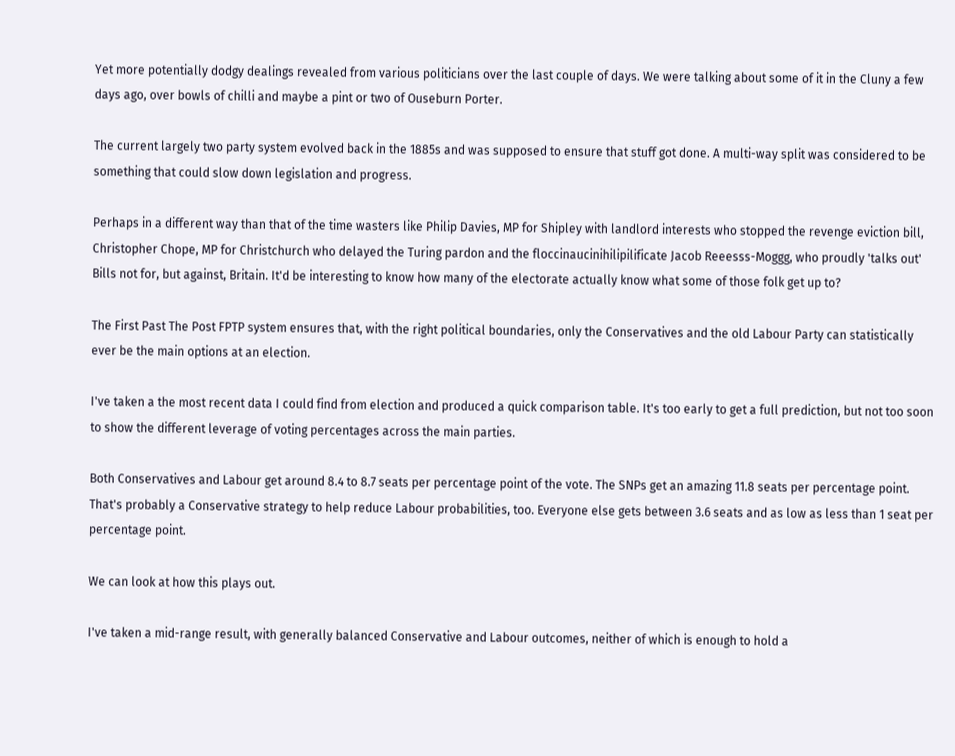Yet more potentially dodgy dealings revealed from various politicians over the last couple of days. We were talking about some of it in the Cluny a few days ago, over bowls of chilli and maybe a pint or two of Ouseburn Porter.

The current largely two party system evolved back in the 1885s and was supposed to ensure that stuff got done. A multi-way split was considered to be something that could slow down legislation and progress.

Perhaps in a different way than that of the time wasters like Philip Davies, MP for Shipley with landlord interests who stopped the revenge eviction bill, Christopher Chope, MP for Christchurch who delayed the Turing pardon and the floccinaucinihilipilificate Jacob Reeesss-Moggg, who proudly 'talks out' Bills not for, but against, Britain. It'd be interesting to know how many of the electorate actually know what some of those folk get up to?

The First Past The Post FPTP system ensures that, with the right political boundaries, only the Conservatives and the old Labour Party can statistically ever be the main options at an election.

I've taken a the most recent data I could find from election and produced a quick comparison table. It's too early to get a full prediction, but not too soon to show the different leverage of voting percentages across the main parties.

Both Conservatives and Labour get around 8.4 to 8.7 seats per percentage point of the vote. The SNPs get an amazing 11.8 seats per percentage point. That's probably a Conservative strategy to help reduce Labour probabilities, too. Everyone else gets between 3.6 seats and as low as less than 1 seat per percentage point.

We can look at how this plays out.

I've taken a mid-range result, with generally balanced Conservative and Labour outcomes, neither of which is enough to hold a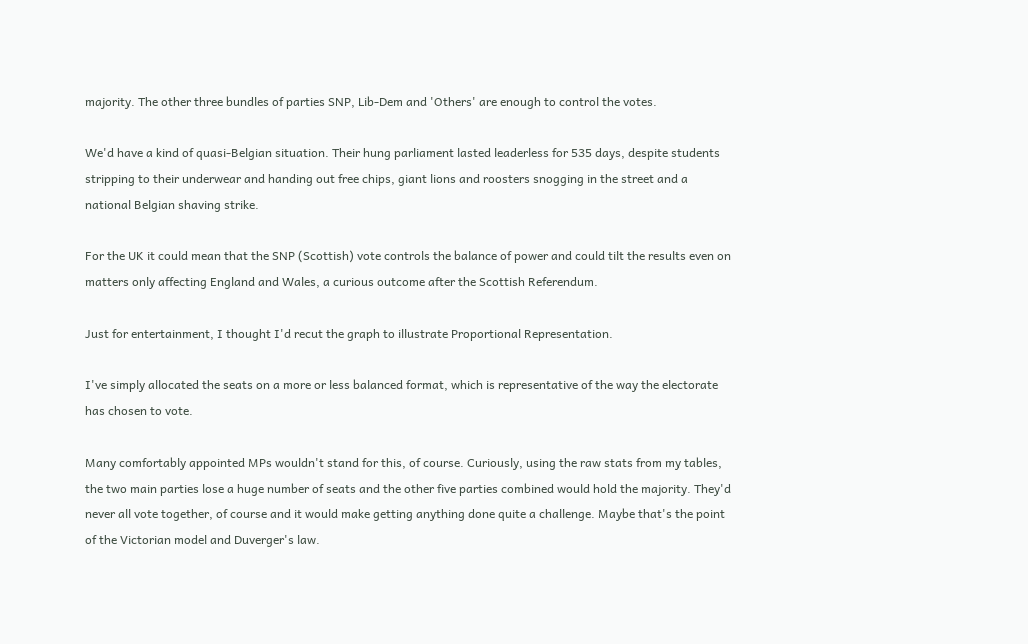majority. The other three bundles of parties SNP, Lib-Dem and 'Others' are enough to control the votes.

We'd have a kind of quasi-Belgian situation. Their hung parliament lasted leaderless for 535 days, despite students stripping to their underwear and handing out free chips, giant lions and roosters snogging in the street and a national Belgian shaving strike.

For the UK it could mean that the SNP (Scottish) vote controls the balance of power and could tilt the results even on matters only affecting England and Wales, a curious outcome after the Scottish Referendum.

Just for entertainment, I thought I'd recut the graph to illustrate Proportional Representation.

I've simply allocated the seats on a more or less balanced format, which is representative of the way the electorate has chosen to vote.

Many comfortably appointed MPs wouldn't stand for this, of course. Curiously, using the raw stats from my tables, the two main parties lose a huge number of seats and the other five parties combined would hold the majority. They'd never all vote together, of course and it would make getting anything done quite a challenge. Maybe that's the point of the Victorian model and Duverger's law.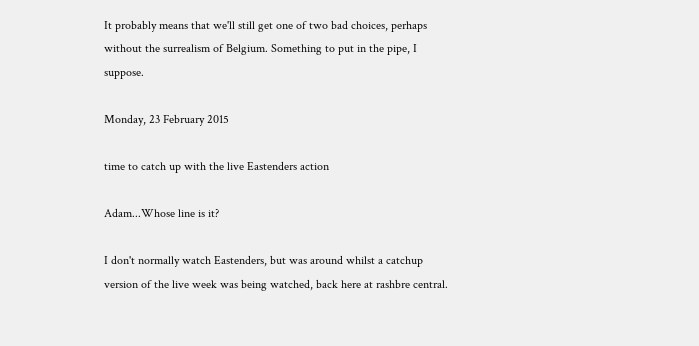It probably means that we'll still get one of two bad choices, perhaps without the surrealism of Belgium. Something to put in the pipe, I suppose.

Monday, 23 February 2015

time to catch up with the live Eastenders action

Adam...Whose line is it?

I don't normally watch Eastenders, but was around whilst a catchup version of the live week was being watched, back here at rashbre central.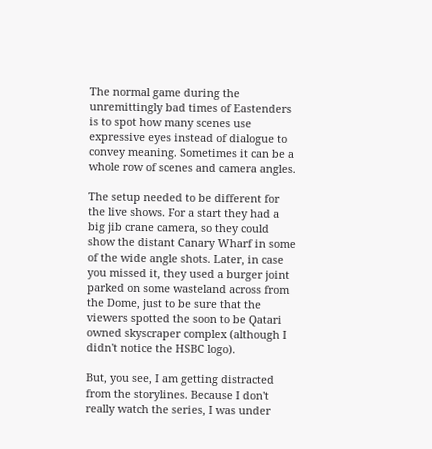The normal game during the unremittingly bad times of Eastenders is to spot how many scenes use expressive eyes instead of dialogue to convey meaning. Sometimes it can be a whole row of scenes and camera angles.

The setup needed to be different for the live shows. For a start they had a big jib crane camera, so they could show the distant Canary Wharf in some of the wide angle shots. Later, in case you missed it, they used a burger joint parked on some wasteland across from the Dome, just to be sure that the viewers spotted the soon to be Qatari owned skyscraper complex (although I didn't notice the HSBC logo).

But, you see, I am getting distracted from the storylines. Because I don't really watch the series, I was under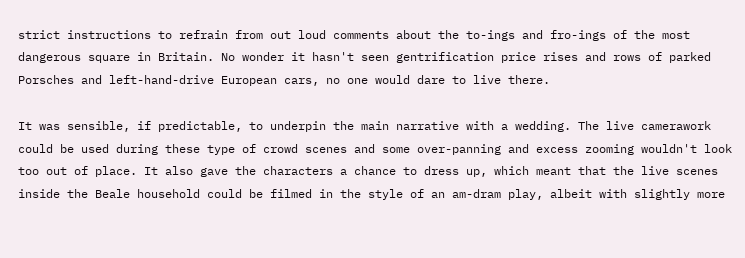strict instructions to refrain from out loud comments about the to-ings and fro-ings of the most dangerous square in Britain. No wonder it hasn't seen gentrification price rises and rows of parked Porsches and left-hand-drive European cars, no one would dare to live there.

It was sensible, if predictable, to underpin the main narrative with a wedding. The live camerawork could be used during these type of crowd scenes and some over-panning and excess zooming wouldn't look too out of place. It also gave the characters a chance to dress up, which meant that the live scenes inside the Beale household could be filmed in the style of an am-dram play, albeit with slightly more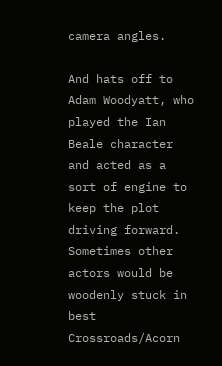camera angles.

And hats off to Adam Woodyatt, who played the Ian Beale character and acted as a sort of engine to keep the plot driving forward. Sometimes other actors would be woodenly stuck in best Crossroads/Acorn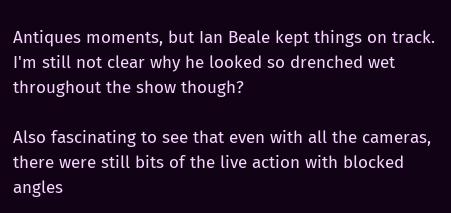Antiques moments, but Ian Beale kept things on track. I'm still not clear why he looked so drenched wet throughout the show though?

Also fascinating to see that even with all the cameras, there were still bits of the live action with blocked angles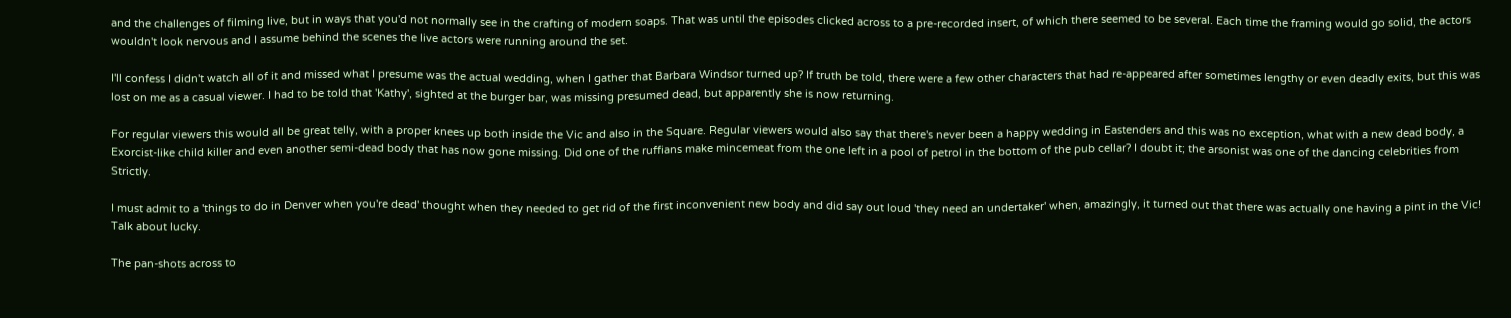and the challenges of filming live, but in ways that you'd not normally see in the crafting of modern soaps. That was until the episodes clicked across to a pre-recorded insert, of which there seemed to be several. Each time the framing would go solid, the actors wouldn't look nervous and I assume behind the scenes the live actors were running around the set.

I'll confess I didn't watch all of it and missed what I presume was the actual wedding, when I gather that Barbara Windsor turned up? If truth be told, there were a few other characters that had re-appeared after sometimes lengthy or even deadly exits, but this was lost on me as a casual viewer. I had to be told that 'Kathy', sighted at the burger bar, was missing presumed dead, but apparently she is now returning.

For regular viewers this would all be great telly, with a proper knees up both inside the Vic and also in the Square. Regular viewers would also say that there's never been a happy wedding in Eastenders and this was no exception, what with a new dead body, a Exorcist-like child killer and even another semi-dead body that has now gone missing. Did one of the ruffians make mincemeat from the one left in a pool of petrol in the bottom of the pub cellar? I doubt it; the arsonist was one of the dancing celebrities from Strictly.

I must admit to a 'things to do in Denver when you're dead' thought when they needed to get rid of the first inconvenient new body and did say out loud 'they need an undertaker' when, amazingly, it turned out that there was actually one having a pint in the Vic! Talk about lucky.

The pan-shots across to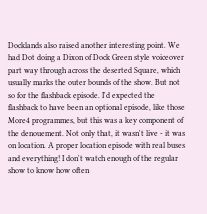Docklands also raised another interesting point. We had Dot doing a Dixon of Dock Green style voiceover part way through across the deserted Square, which usually marks the outer bounds of the show. But not so for the flashback episode. I'd expected the flashback to have been an optional episode, like those More4 programmes, but this was a key component of the denouement. Not only that, it wasn't live - it was on location. A proper location episode with real buses and everything! I don't watch enough of the regular show to know how often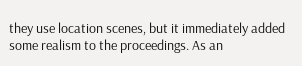they use location scenes, but it immediately added some realism to the proceedings. As an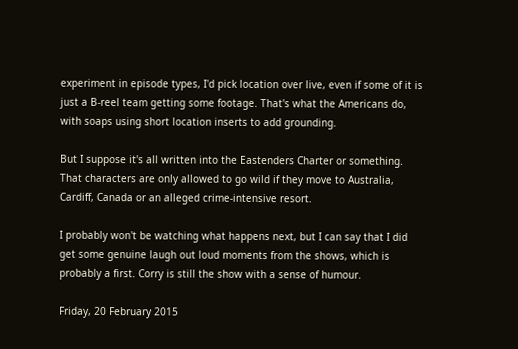experiment in episode types, I'd pick location over live, even if some of it is just a B-reel team getting some footage. That's what the Americans do, with soaps using short location inserts to add grounding.

But I suppose it's all written into the Eastenders Charter or something. That characters are only allowed to go wild if they move to Australia, Cardiff, Canada or an alleged crime-intensive resort.

I probably won't be watching what happens next, but I can say that I did get some genuine laugh out loud moments from the shows, which is probably a first. Corry is still the show with a sense of humour.

Friday, 20 February 2015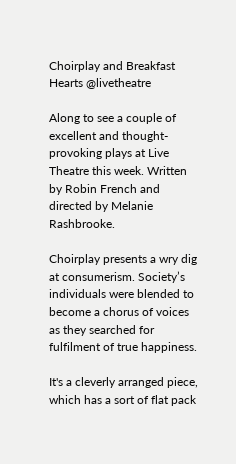Choirplay and Breakfast Hearts @livetheatre

Along to see a couple of excellent and thought-provoking plays at Live Theatre this week. Written by Robin French and directed by Melanie Rashbrooke.

Choirplay presents a wry dig at consumerism. Society’s individuals were blended to become a chorus of voices as they searched for fulfilment of true happiness.

It's a cleverly arranged piece, which has a sort of flat pack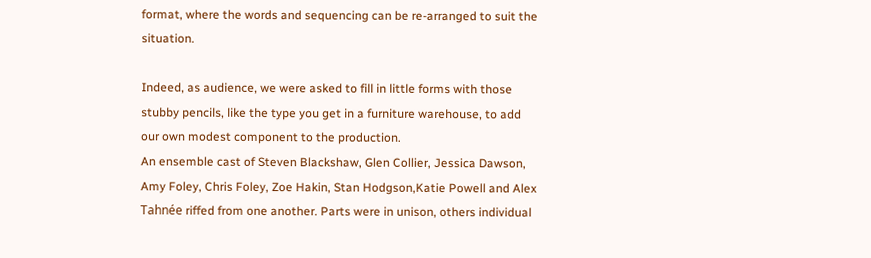format, where the words and sequencing can be re-arranged to suit the situation.

Indeed, as audience, we were asked to fill in little forms with those stubby pencils, like the type you get in a furniture warehouse, to add our own modest component to the production.
An ensemble cast of Steven Blackshaw, Glen Collier, Jessica Dawson, Amy Foley, Chris Foley, Zoe Hakin, Stan Hodgson,Katie Powell and Alex Tahnée riffed from one another. Parts were in unison, others individual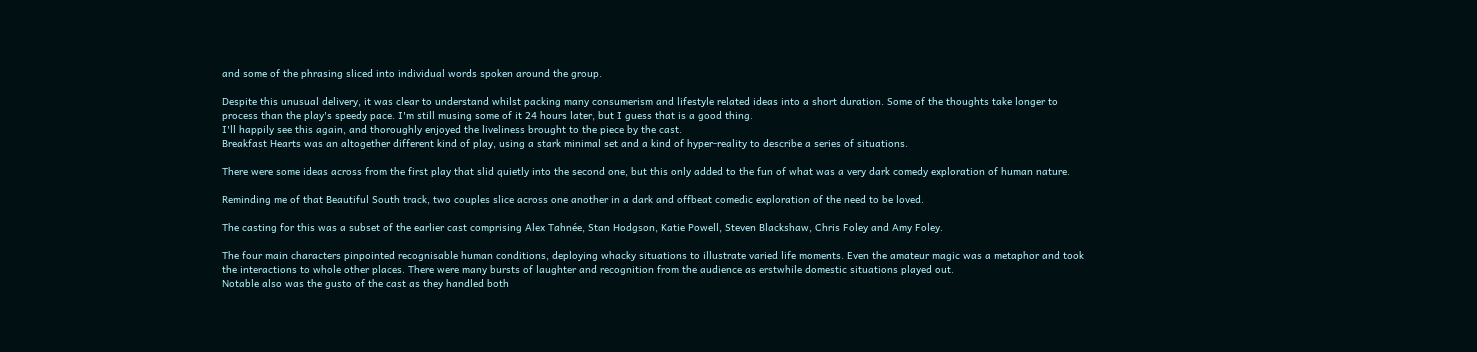and some of the phrasing sliced into individual words spoken around the group.

Despite this unusual delivery, it was clear to understand whilst packing many consumerism and lifestyle related ideas into a short duration. Some of the thoughts take longer to process than the play's speedy pace. I'm still musing some of it 24 hours later, but I guess that is a good thing.
I'll happily see this again, and thoroughly enjoyed the liveliness brought to the piece by the cast.
Breakfast Hearts was an altogether different kind of play, using a stark minimal set and a kind of hyper-reality to describe a series of situations.

There were some ideas across from the first play that slid quietly into the second one, but this only added to the fun of what was a very dark comedy exploration of human nature.

Reminding me of that Beautiful South track, two couples slice across one another in a dark and offbeat comedic exploration of the need to be loved.

The casting for this was a subset of the earlier cast comprising Alex Tahnée, Stan Hodgson, Katie Powell, Steven Blackshaw, Chris Foley and Amy Foley.

The four main characters pinpointed recognisable human conditions, deploying whacky situations to illustrate varied life moments. Even the amateur magic was a metaphor and took the interactions to whole other places. There were many bursts of laughter and recognition from the audience as erstwhile domestic situations played out.
Notable also was the gusto of the cast as they handled both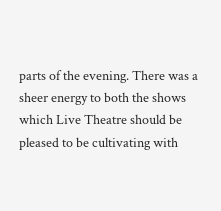parts of the evening. There was a sheer energy to both the shows which Live Theatre should be pleased to be cultivating with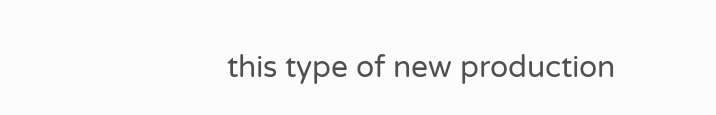this type of new production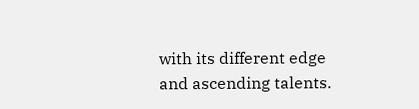with its different edge and ascending talents.